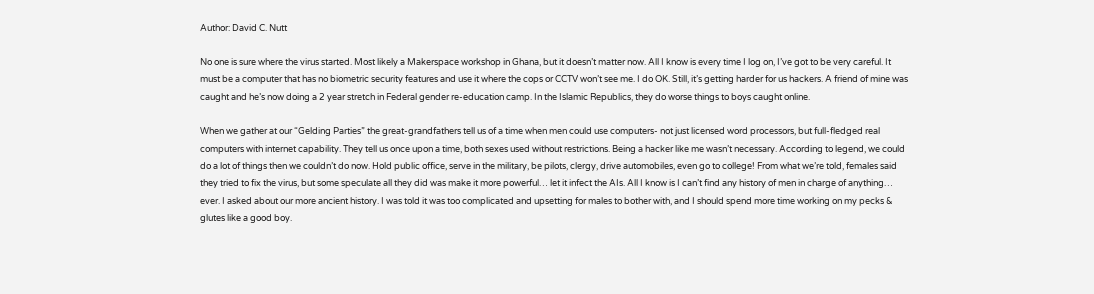Author: David C. Nutt

No one is sure where the virus started. Most likely a Makerspace workshop in Ghana, but it doesn’t matter now. All I know is every time I log on, I’ve got to be very careful. It must be a computer that has no biometric security features and use it where the cops or CCTV won’t see me. I do OK. Still, it’s getting harder for us hackers. A friend of mine was caught and he’s now doing a 2 year stretch in Federal gender re-education camp. In the Islamic Republics, they do worse things to boys caught online.

When we gather at our “Gelding Parties” the great-grandfathers tell us of a time when men could use computers- not just licensed word processors, but full-fledged real computers with internet capability. They tell us once upon a time, both sexes used without restrictions. Being a hacker like me wasn’t necessary. According to legend, we could do a lot of things then we couldn’t do now. Hold public office, serve in the military, be pilots, clergy, drive automobiles, even go to college! From what we’re told, females said they tried to fix the virus, but some speculate all they did was make it more powerful… let it infect the AIs. All I know is I can’t find any history of men in charge of anything… ever. I asked about our more ancient history. I was told it was too complicated and upsetting for males to bother with, and I should spend more time working on my pecks & glutes like a good boy.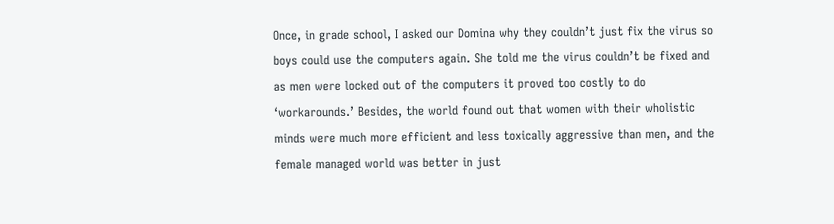Once, in grade school, I asked our Domina why they couldn’t just fix the virus so boys could use the computers again. She told me the virus couldn’t be fixed and as men were locked out of the computers it proved too costly to do ‘workarounds.’ Besides, the world found out that women with their wholistic minds were much more efficient and less toxically aggressive than men, and the female managed world was better in just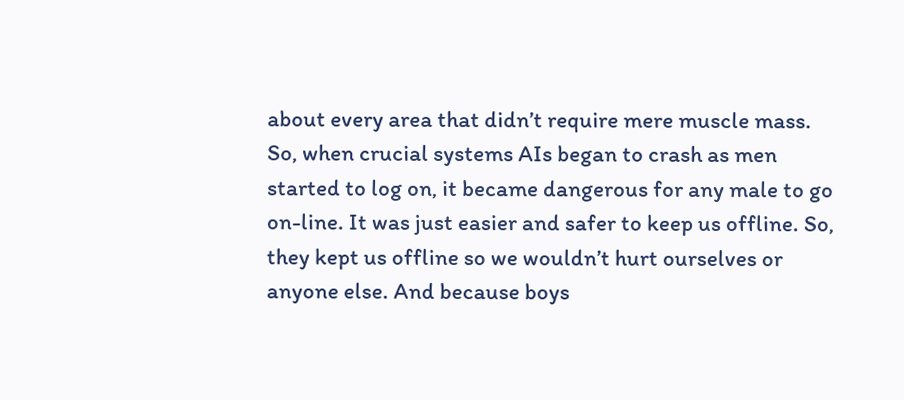about every area that didn’t require mere muscle mass. So, when crucial systems AIs began to crash as men started to log on, it became dangerous for any male to go on-line. It was just easier and safer to keep us offline. So, they kept us offline so we wouldn’t hurt ourselves or anyone else. And because boys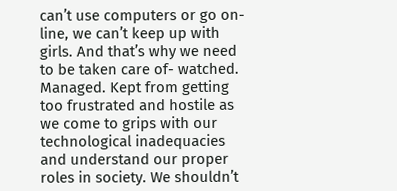can’t use computers or go on-line, we can’t keep up with girls. And that’s why we need to be taken care of- watched. Managed. Kept from getting too frustrated and hostile as we come to grips with our technological inadequacies and understand our proper roles in society. We shouldn’t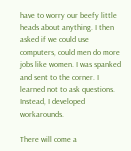have to worry our beefy little heads about anything. I then asked if we could use computers, could men do more jobs like women. I was spanked and sent to the corner. I learned not to ask questions. Instead, I developed workarounds.

There will come a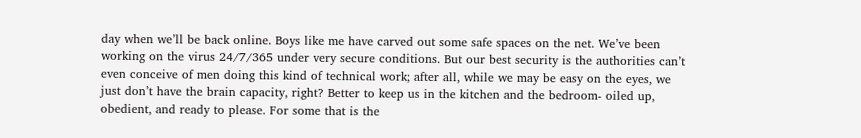day when we’ll be back online. Boys like me have carved out some safe spaces on the net. We’ve been working on the virus 24/7/365 under very secure conditions. But our best security is the authorities can’t even conceive of men doing this kind of technical work; after all, while we may be easy on the eyes, we just don’t have the brain capacity, right? Better to keep us in the kitchen and the bedroom- oiled up, obedient, and ready to please. For some that is the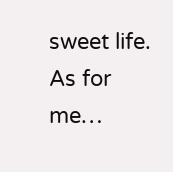sweet life. As for me…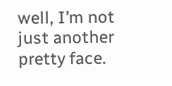well, I’m not just another pretty face.